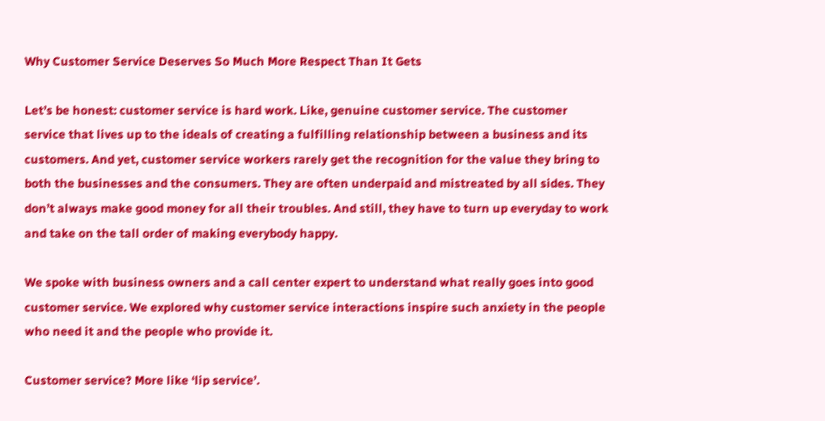Why Customer Service Deserves So Much More Respect Than It Gets

Let’s be honest: customer service is hard work. Like, genuine customer service. The customer service that lives up to the ideals of creating a fulfilling relationship between a business and its customers. And yet, customer service workers rarely get the recognition for the value they bring to both the businesses and the consumers. They are often underpaid and mistreated by all sides. They don’t always make good money for all their troubles. And still, they have to turn up everyday to work and take on the tall order of making everybody happy.

We spoke with business owners and a call center expert to understand what really goes into good customer service. We explored why customer service interactions inspire such anxiety in the people who need it and the people who provide it.

Customer service? More like ‘lip service’.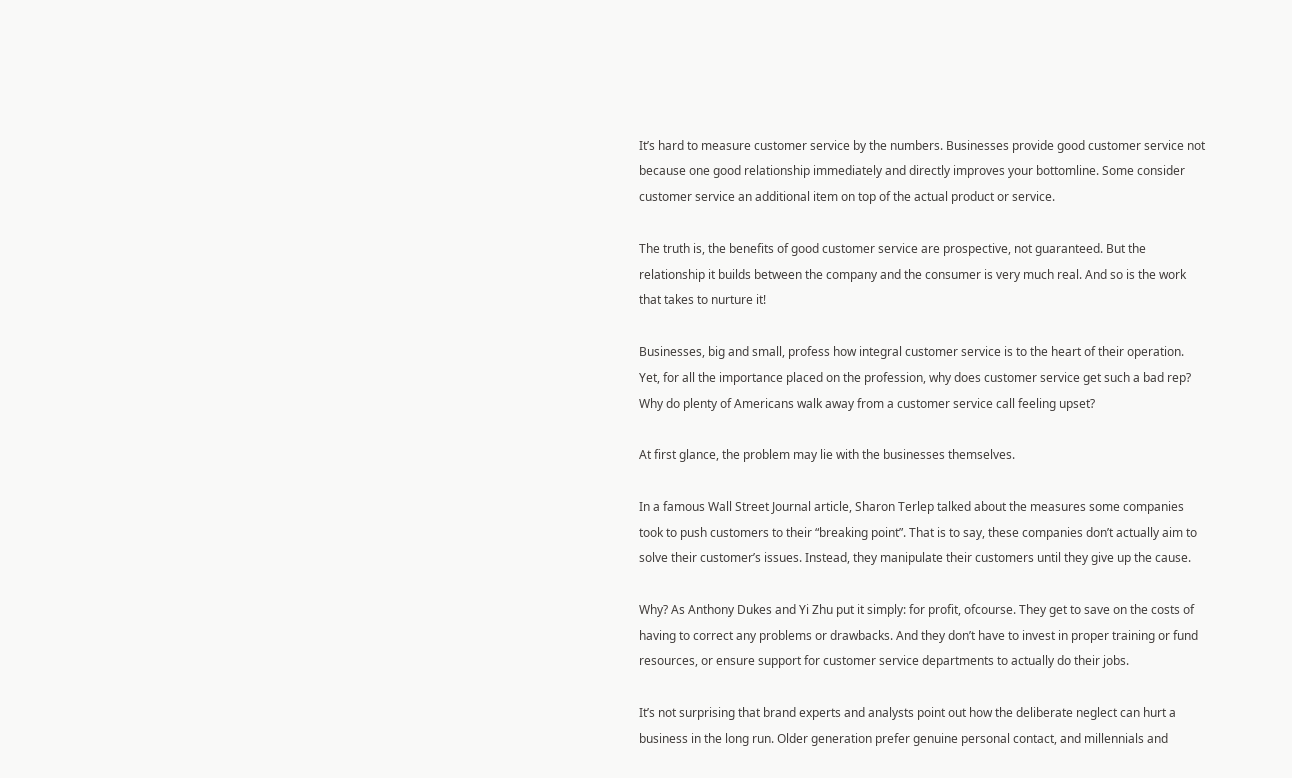It’s hard to measure customer service by the numbers. Businesses provide good customer service not because one good relationship immediately and directly improves your bottomline. Some consider customer service an additional item on top of the actual product or service.

The truth is, the benefits of good customer service are prospective, not guaranteed. But the relationship it builds between the company and the consumer is very much real. And so is the work that takes to nurture it!

Businesses, big and small, profess how integral customer service is to the heart of their operation. Yet, for all the importance placed on the profession, why does customer service get such a bad rep? Why do plenty of Americans walk away from a customer service call feeling upset?

At first glance, the problem may lie with the businesses themselves.

In a famous Wall Street Journal article, Sharon Terlep talked about the measures some companies took to push customers to their “breaking point”. That is to say, these companies don’t actually aim to solve their customer’s issues. Instead, they manipulate their customers until they give up the cause.

Why? As Anthony Dukes and Yi Zhu put it simply: for profit, ofcourse. They get to save on the costs of having to correct any problems or drawbacks. And they don’t have to invest in proper training or fund resources, or ensure support for customer service departments to actually do their jobs.

It’s not surprising that brand experts and analysts point out how the deliberate neglect can hurt a business in the long run. Older generation prefer genuine personal contact, and millennials and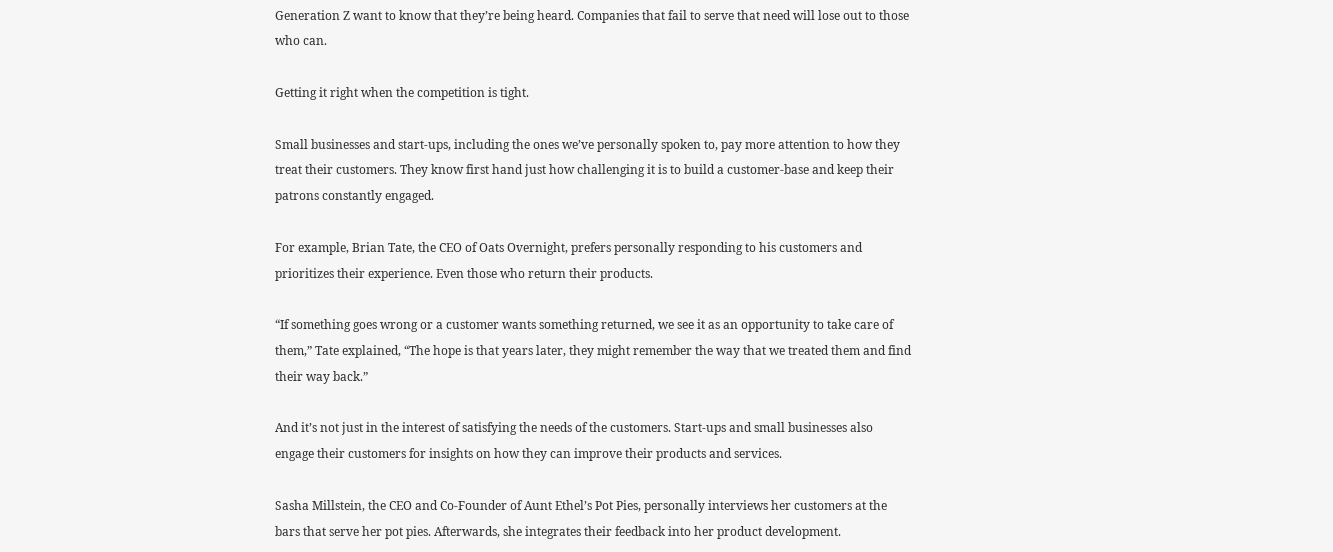Generation Z want to know that they’re being heard. Companies that fail to serve that need will lose out to those who can.

Getting it right when the competition is tight.

Small businesses and start-ups, including the ones we’ve personally spoken to, pay more attention to how they treat their customers. They know first hand just how challenging it is to build a customer-base and keep their patrons constantly engaged.

For example, Brian Tate, the CEO of Oats Overnight, prefers personally responding to his customers and prioritizes their experience. Even those who return their products.

“If something goes wrong or a customer wants something returned, we see it as an opportunity to take care of them,” Tate explained, “The hope is that years later, they might remember the way that we treated them and find their way back.”

And it’s not just in the interest of satisfying the needs of the customers. Start-ups and small businesses also engage their customers for insights on how they can improve their products and services.

Sasha Millstein, the CEO and Co-Founder of Aunt Ethel’s Pot Pies, personally interviews her customers at the bars that serve her pot pies. Afterwards, she integrates their feedback into her product development.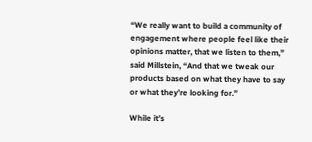“We really want to build a community of engagement where people feel like their opinions matter, that we listen to them,” said Millstein, “And that we tweak our products based on what they have to say or what they’re looking for.”

While it’s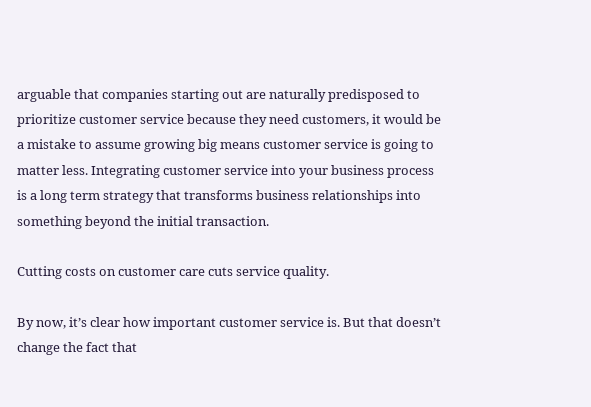arguable that companies starting out are naturally predisposed to prioritize customer service because they need customers, it would be a mistake to assume growing big means customer service is going to matter less. Integrating customer service into your business process is a long term strategy that transforms business relationships into something beyond the initial transaction.

Cutting costs on customer care cuts service quality.

By now, it’s clear how important customer service is. But that doesn’t change the fact that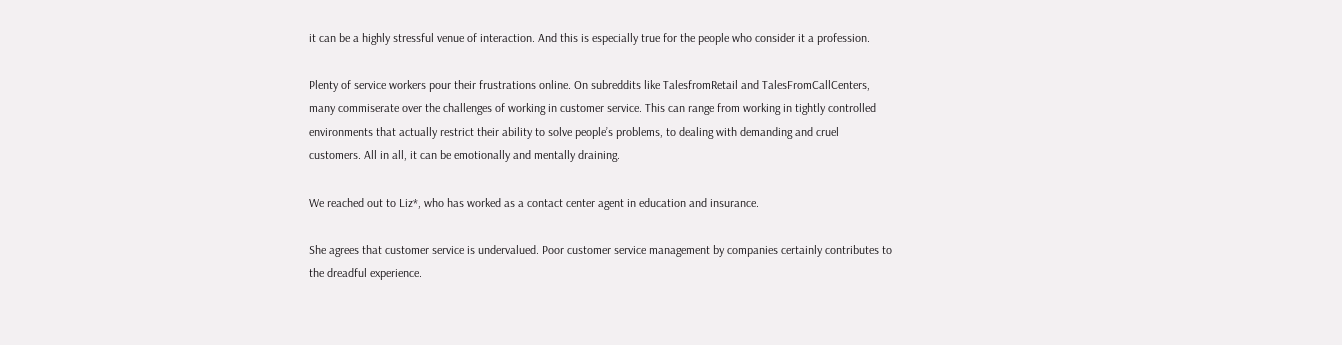it can be a highly stressful venue of interaction. And this is especially true for the people who consider it a profession.

Plenty of service workers pour their frustrations online. On subreddits like TalesfromRetail and TalesFromCallCenters, many commiserate over the challenges of working in customer service. This can range from working in tightly controlled environments that actually restrict their ability to solve people’s problems, to dealing with demanding and cruel customers. All in all, it can be emotionally and mentally draining.

We reached out to Liz*, who has worked as a contact center agent in education and insurance.

She agrees that customer service is undervalued. Poor customer service management by companies certainly contributes to the dreadful experience.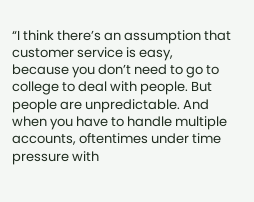“I think there’s an assumption that customer service is easy, because you don’t need to go to college to deal with people. But people are unpredictable. And when you have to handle multiple accounts, oftentimes under time pressure with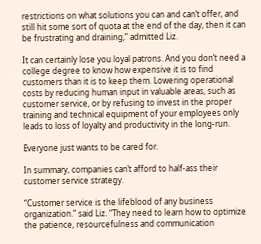restrictions on what solutions you can and can’t offer, and still hit some sort of quota at the end of the day, then it can be frustrating and draining,” admitted Liz.

It can certainly lose you loyal patrons. And you don’t need a college degree to know how expensive it is to find customers than it is to keep them. Lowering operational costs by reducing human input in valuable areas, such as customer service, or by refusing to invest in the proper training and technical equipment of your employees only leads to loss of loyalty and productivity in the long-run.

Everyone just wants to be cared for.

In summary, companies can’t afford to half-ass their customer service strategy.

“Customer service is the lifeblood of any business organization.” said Liz. “They need to learn how to optimize the patience, resourcefulness and communication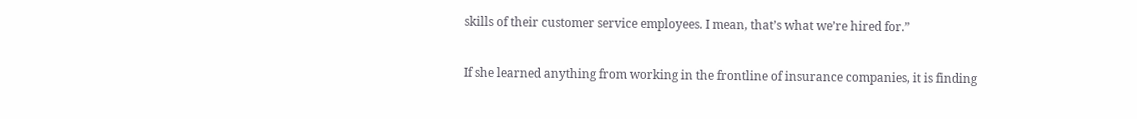skills of their customer service employees. I mean, that’s what we’re hired for.”

If she learned anything from working in the frontline of insurance companies, it is finding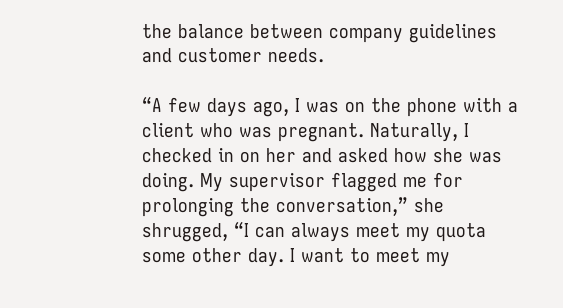the balance between company guidelines and customer needs.

“A few days ago, I was on the phone with a client who was pregnant. Naturally, I checked in on her and asked how she was doing. My supervisor flagged me for prolonging the conversation,” she shrugged, “I can always meet my quota some other day. I want to meet my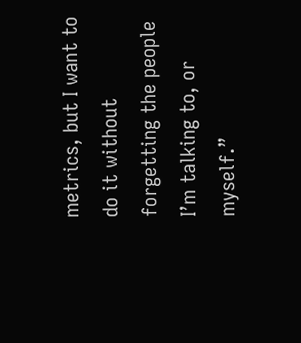metrics, but I want to do it without forgetting the people I’m talking to, or myself.”